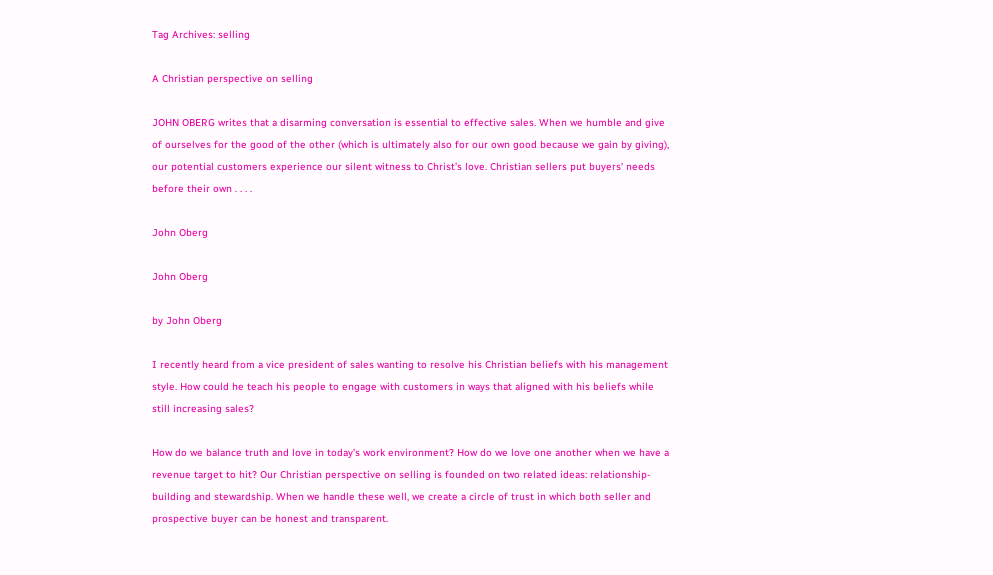Tag Archives: selling

A Christian perspective on selling

JOHN OBERG writes that a disarming conversation is essential to effective sales. When we humble and give of ourselves for the good of the other (which is ultimately also for our own good because we gain by giving), our potential customers experience our silent witness to Christ’s love. Christian sellers put buyers’ needs before their own . . . .

John Oberg

John Oberg

by John Oberg

I recently heard from a vice president of sales wanting to resolve his Christian beliefs with his management style. How could he teach his people to engage with customers in ways that aligned with his beliefs while still increasing sales?

How do we balance truth and love in today’s work environment? How do we love one another when we have a revenue target to hit? Our Christian perspective on selling is founded on two related ideas: relationship-building and stewardship. When we handle these well, we create a circle of trust in which both seller and prospective buyer can be honest and transparent.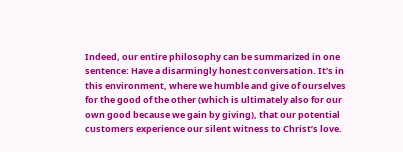Indeed, our entire philosophy can be summarized in one sentence: Have a disarmingly honest conversation. It’s in this environment, where we humble and give of ourselves for the good of the other (which is ultimately also for our own good because we gain by giving), that our potential customers experience our silent witness to Christ’s love.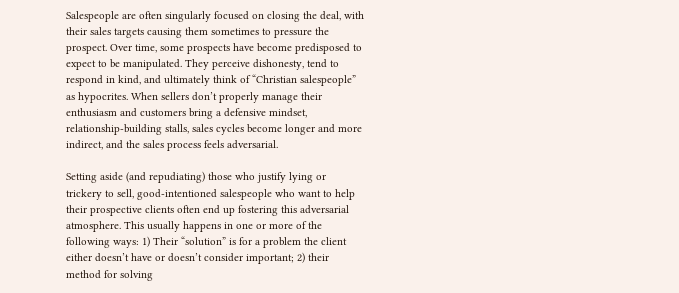Salespeople are often singularly focused on closing the deal, with their sales targets causing them sometimes to pressure the prospect. Over time, some prospects have become predisposed to expect to be manipulated. They perceive dishonesty, tend to respond in kind, and ultimately think of “Christian salespeople” as hypocrites. When sellers don’t properly manage their enthusiasm and customers bring a defensive mindset, relationship-building stalls, sales cycles become longer and more indirect, and the sales process feels adversarial.

Setting aside (and repudiating) those who justify lying or trickery to sell, good-intentioned salespeople who want to help their prospective clients often end up fostering this adversarial atmosphere. This usually happens in one or more of the following ways: 1) Their “solution” is for a problem the client either doesn’t have or doesn’t consider important; 2) their method for solving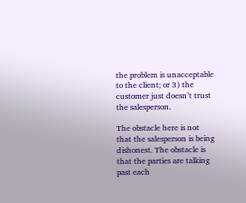the problem is unacceptable to the client; or 3) the customer just doesn’t trust the salesperson.

The obstacle here is not that the salesperson is being dishonest. The obstacle is that the parties are talking past each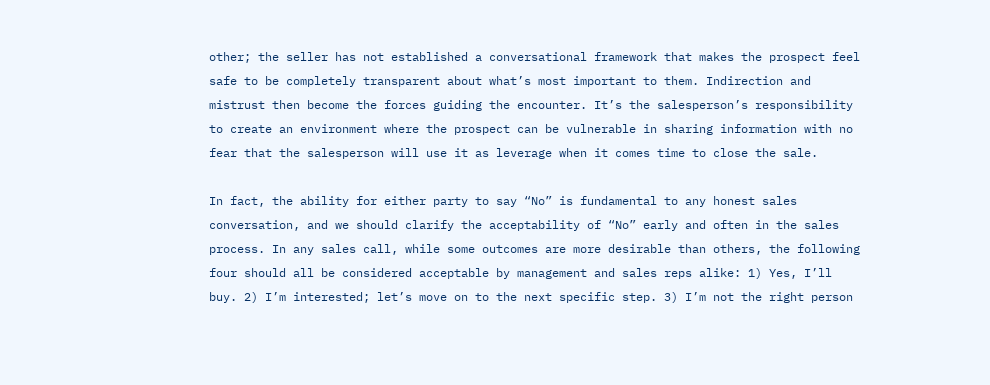other; the seller has not established a conversational framework that makes the prospect feel safe to be completely transparent about what’s most important to them. Indirection and mistrust then become the forces guiding the encounter. It’s the salesperson’s responsibility to create an environment where the prospect can be vulnerable in sharing information with no fear that the salesperson will use it as leverage when it comes time to close the sale.

In fact, the ability for either party to say “No” is fundamental to any honest sales conversation, and we should clarify the acceptability of “No” early and often in the sales process. In any sales call, while some outcomes are more desirable than others, the following four should all be considered acceptable by management and sales reps alike: 1) Yes, I’ll buy. 2) I’m interested; let’s move on to the next specific step. 3) I’m not the right person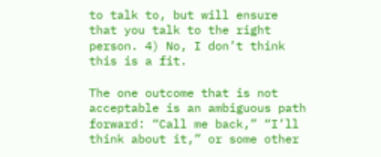to talk to, but will ensure that you talk to the right person. 4) No, I don’t think this is a fit.

The one outcome that is not acceptable is an ambiguous path forward: “Call me back,” “I’ll think about it,” or some other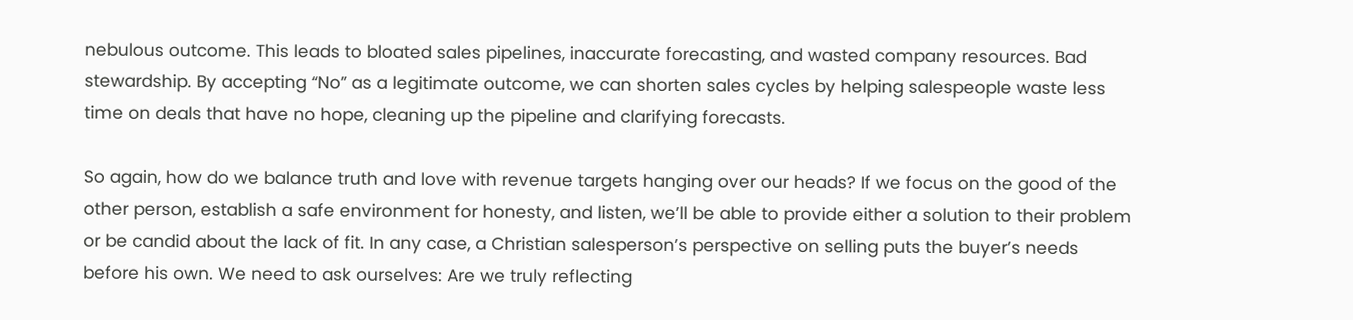nebulous outcome. This leads to bloated sales pipelines, inaccurate forecasting, and wasted company resources. Bad stewardship. By accepting “No” as a legitimate outcome, we can shorten sales cycles by helping salespeople waste less time on deals that have no hope, cleaning up the pipeline and clarifying forecasts.

So again, how do we balance truth and love with revenue targets hanging over our heads? If we focus on the good of the other person, establish a safe environment for honesty, and listen, we’ll be able to provide either a solution to their problem or be candid about the lack of fit. In any case, a Christian salesperson’s perspective on selling puts the buyer’s needs before his own. We need to ask ourselves: Are we truly reflecting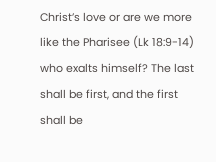Christ’s love or are we more like the Pharisee (Lk 18:9-14) who exalts himself? The last shall be first, and the first shall be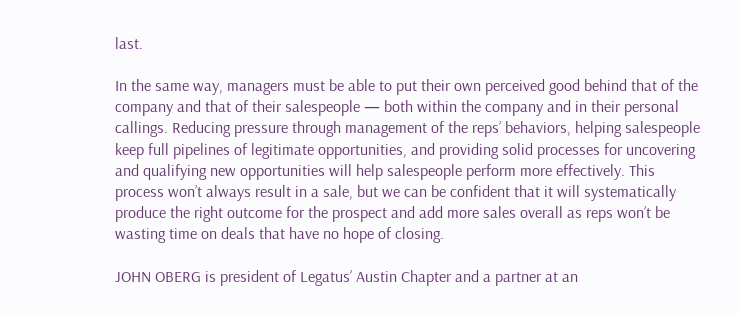last.

In the same way, managers must be able to put their own perceived good behind that of the company and that of their salespeople — both within the company and in their personal callings. Reducing pressure through management of the reps’ behaviors, helping salespeople keep full pipelines of legitimate opportunities, and providing solid processes for uncovering and qualifying new opportunities will help salespeople perform more effectively. This process won’t always result in a sale, but we can be confident that it will systematically produce the right outcome for the prospect and add more sales overall as reps won’t be wasting time on deals that have no hope of closing.

JOHN OBERG is president of Legatus’ Austin Chapter and a partner at an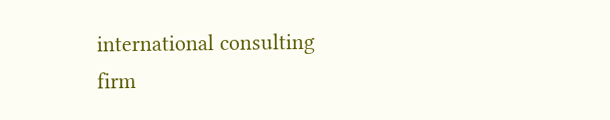international consulting firm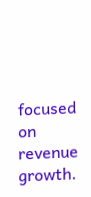focused on revenue growth.